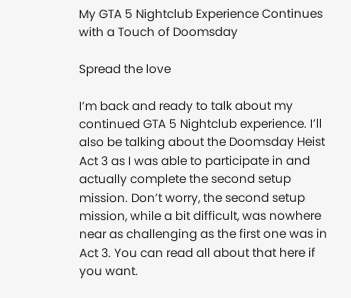My GTA 5 Nightclub Experience Continues with a Touch of Doomsday

Spread the love

I’m back and ready to talk about my continued GTA 5 Nightclub experience. I’ll also be talking about the Doomsday Heist Act 3 as I was able to participate in and actually complete the second setup mission. Don’t worry, the second setup mission, while a bit difficult, was nowhere near as challenging as the first one was in Act 3. You can read all about that here if you want.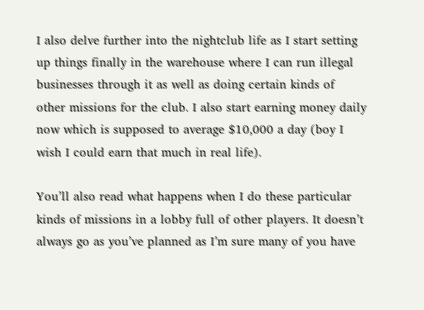I also delve further into the nightclub life as I start setting up things finally in the warehouse where I can run illegal businesses through it as well as doing certain kinds of other missions for the club. I also start earning money daily now which is supposed to average $10,000 a day (boy I wish I could earn that much in real life).

You’ll also read what happens when I do these particular kinds of missions in a lobby full of other players. It doesn’t always go as you’ve planned as I’m sure many of you have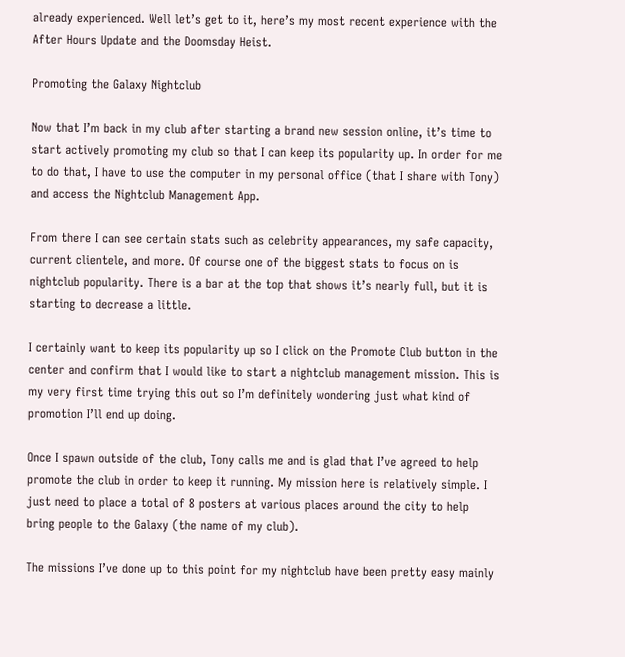already experienced. Well let’s get to it, here’s my most recent experience with the After Hours Update and the Doomsday Heist.

Promoting the Galaxy Nightclub

Now that I’m back in my club after starting a brand new session online, it’s time to start actively promoting my club so that I can keep its popularity up. In order for me to do that, I have to use the computer in my personal office (that I share with Tony) and access the Nightclub Management App.

From there I can see certain stats such as celebrity appearances, my safe capacity, current clientele, and more. Of course one of the biggest stats to focus on is nightclub popularity. There is a bar at the top that shows it’s nearly full, but it is starting to decrease a little.

I certainly want to keep its popularity up so I click on the Promote Club button in the center and confirm that I would like to start a nightclub management mission. This is my very first time trying this out so I’m definitely wondering just what kind of promotion I’ll end up doing.

Once I spawn outside of the club, Tony calls me and is glad that I’ve agreed to help promote the club in order to keep it running. My mission here is relatively simple. I just need to place a total of 8 posters at various places around the city to help bring people to the Galaxy (the name of my club).

The missions I’ve done up to this point for my nightclub have been pretty easy mainly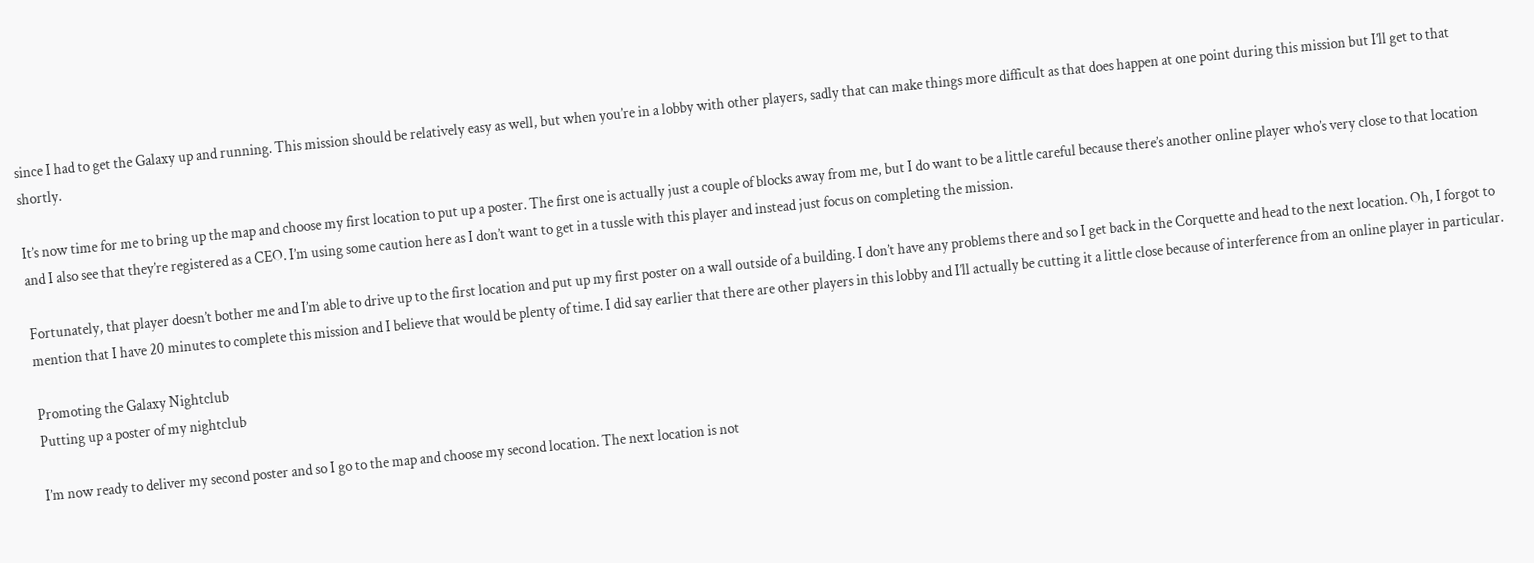since I had to get the Galaxy up and running. This mission should be relatively easy as well, but when you’re in a lobby with other players, sadly that can make things more difficult as that does happen at one point during this mission but I’ll get to that shortly.

It’s now time for me to bring up the map and choose my first location to put up a poster. The first one is actually just a couple of blocks away from me, but I do want to be a little careful because there’s another online player who’s very close to that location and I also see that they’re registered as a CEO. I’m using some caution here as I don’t want to get in a tussle with this player and instead just focus on completing the mission.

Fortunately, that player doesn’t bother me and I’m able to drive up to the first location and put up my first poster on a wall outside of a building. I don’t have any problems there and so I get back in the Corquette and head to the next location. Oh, I forgot to mention that I have 20 minutes to complete this mission and I believe that would be plenty of time. I did say earlier that there are other players in this lobby and I’ll actually be cutting it a little close because of interference from an online player in particular.

Promoting the Galaxy Nightclub
Putting up a poster of my nightclub

I’m now ready to deliver my second poster and so I go to the map and choose my second location. The next location is not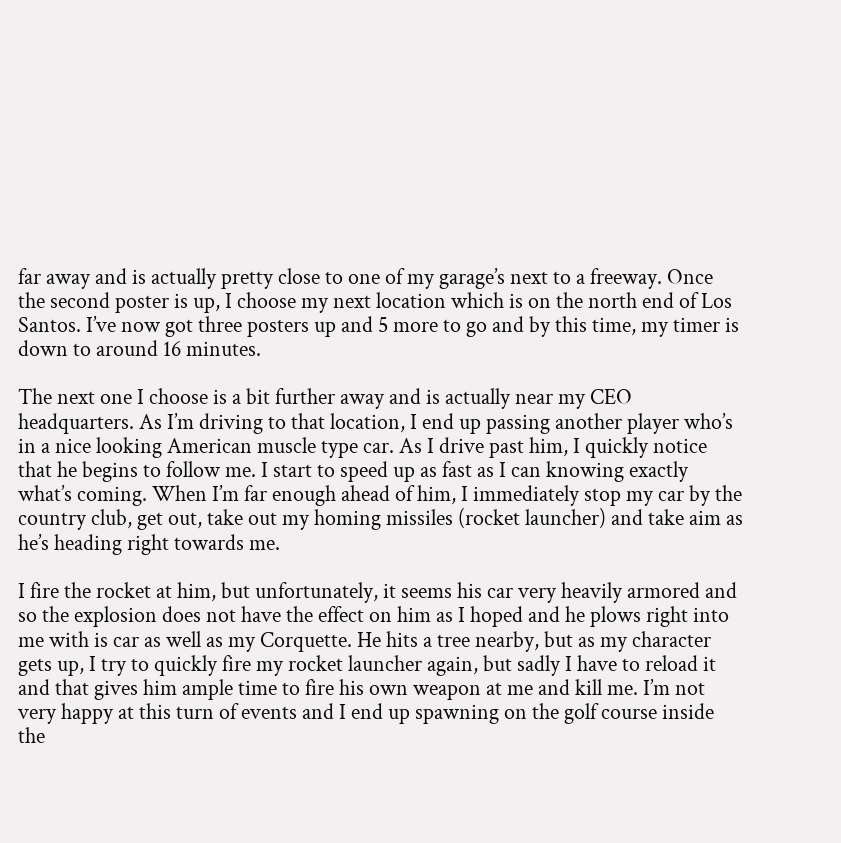far away and is actually pretty close to one of my garage’s next to a freeway. Once the second poster is up, I choose my next location which is on the north end of Los Santos. I’ve now got three posters up and 5 more to go and by this time, my timer is down to around 16 minutes.

The next one I choose is a bit further away and is actually near my CEO headquarters. As I’m driving to that location, I end up passing another player who’s in a nice looking American muscle type car. As I drive past him, I quickly notice that he begins to follow me. I start to speed up as fast as I can knowing exactly what’s coming. When I’m far enough ahead of him, I immediately stop my car by the country club, get out, take out my homing missiles (rocket launcher) and take aim as he’s heading right towards me.

I fire the rocket at him, but unfortunately, it seems his car very heavily armored and so the explosion does not have the effect on him as I hoped and he plows right into me with is car as well as my Corquette. He hits a tree nearby, but as my character gets up, I try to quickly fire my rocket launcher again, but sadly I have to reload it and that gives him ample time to fire his own weapon at me and kill me. I’m not very happy at this turn of events and I end up spawning on the golf course inside the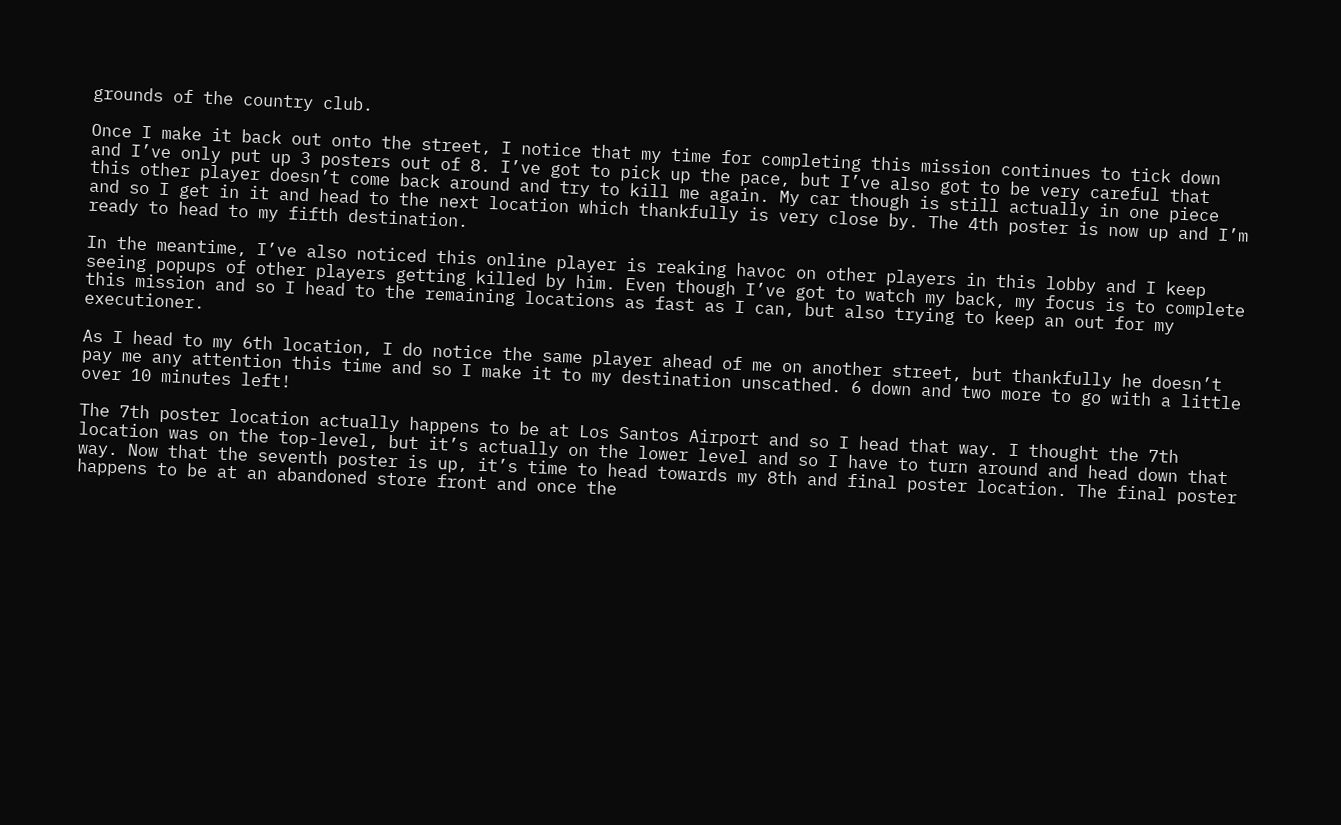grounds of the country club.

Once I make it back out onto the street, I notice that my time for completing this mission continues to tick down and I’ve only put up 3 posters out of 8. I’ve got to pick up the pace, but I’ve also got to be very careful that this other player doesn’t come back around and try to kill me again. My car though is still actually in one piece and so I get in it and head to the next location which thankfully is very close by. The 4th poster is now up and I’m ready to head to my fifth destination.

In the meantime, I’ve also noticed this online player is reaking havoc on other players in this lobby and I keep seeing popups of other players getting killed by him. Even though I’ve got to watch my back, my focus is to complete this mission and so I head to the remaining locations as fast as I can, but also trying to keep an out for my executioner.

As I head to my 6th location, I do notice the same player ahead of me on another street, but thankfully he doesn’t pay me any attention this time and so I make it to my destination unscathed. 6 down and two more to go with a little over 10 minutes left!

The 7th poster location actually happens to be at Los Santos Airport and so I head that way. I thought the 7th location was on the top-level, but it’s actually on the lower level and so I have to turn around and head down that way. Now that the seventh poster is up, it’s time to head towards my 8th and final poster location. The final poster happens to be at an abandoned store front and once the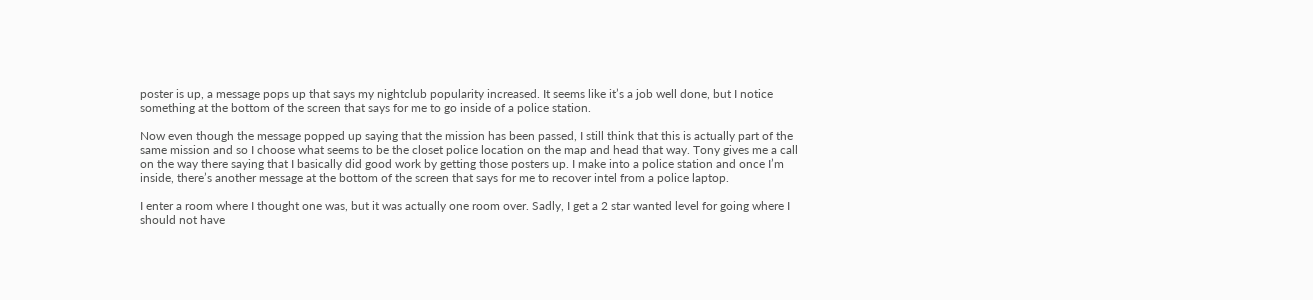poster is up, a message pops up that says my nightclub popularity increased. It seems like it’s a job well done, but I notice something at the bottom of the screen that says for me to go inside of a police station.

Now even though the message popped up saying that the mission has been passed, I still think that this is actually part of the same mission and so I choose what seems to be the closet police location on the map and head that way. Tony gives me a call on the way there saying that I basically did good work by getting those posters up. I make into a police station and once I’m inside, there’s another message at the bottom of the screen that says for me to recover intel from a police laptop.

I enter a room where I thought one was, but it was actually one room over. Sadly, I get a 2 star wanted level for going where I should not have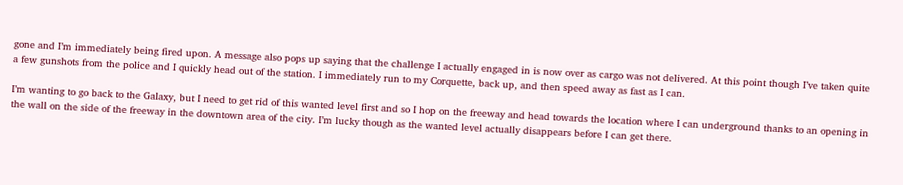gone and I’m immediately being fired upon. A message also pops up saying that the challenge I actually engaged in is now over as cargo was not delivered. At this point though I’ve taken quite a few gunshots from the police and I quickly head out of the station. I immediately run to my Corquette, back up, and then speed away as fast as I can.

I’m wanting to go back to the Galaxy, but I need to get rid of this wanted level first and so I hop on the freeway and head towards the location where I can underground thanks to an opening in the wall on the side of the freeway in the downtown area of the city. I’m lucky though as the wanted level actually disappears before I can get there.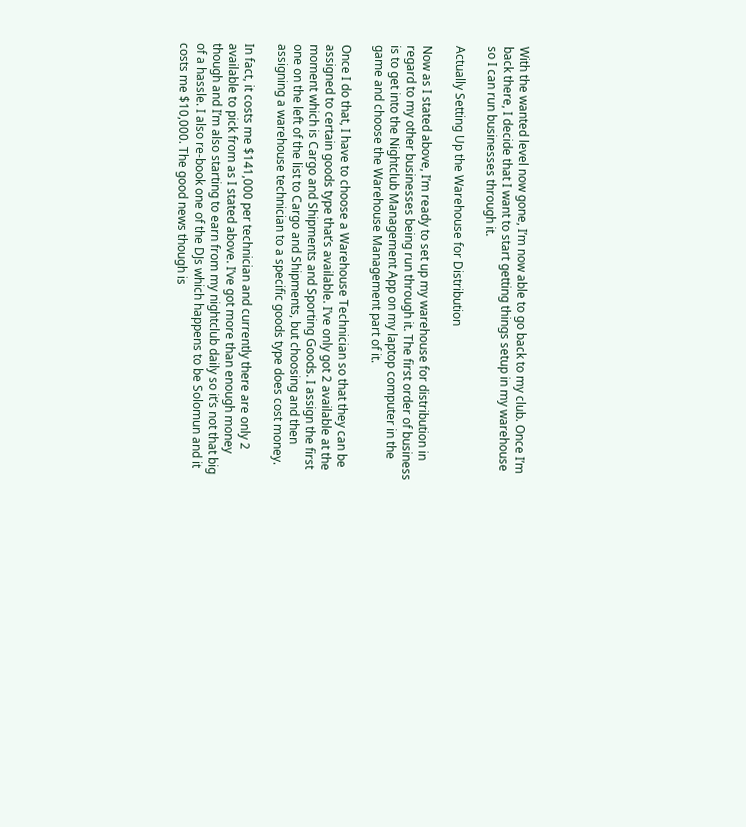With the wanted level now gone, I’m now able to go back to my club. Once I’m back there, I decide that I want to start getting things setup in my warehouse so I can run businesses through it.

Actually Setting Up the Warehouse for Distribution

Now as I stated above, I’m ready to set up my warehouse for distribution in regard to my other businesses being run through it. The first order of business is to get into the Nightclub Management App on my laptop computer in the game and choose the Warehouse Management part of it.

Once I do that, I have to choose a Warehouse Technician so that they can be assigned to certain goods type that’s available. I’ve only got 2 available at the moment which is Cargo and Shipments and Sporting Goods. I assign the first one on the left of the list to Cargo and Shipments, but choosing and then assigning a warehouse technician to a specific goods type does cost money.

In fact, it costs me $141,000 per technician and currently there are only 2 available to pick from as I stated above. I’ve got more than enough money though and I’m also starting to earn from my nightclub daily so it’s not that big of a hassle. I also re-book one of the DJs which happens to be Solomun and it costs me $10,000. The good news though is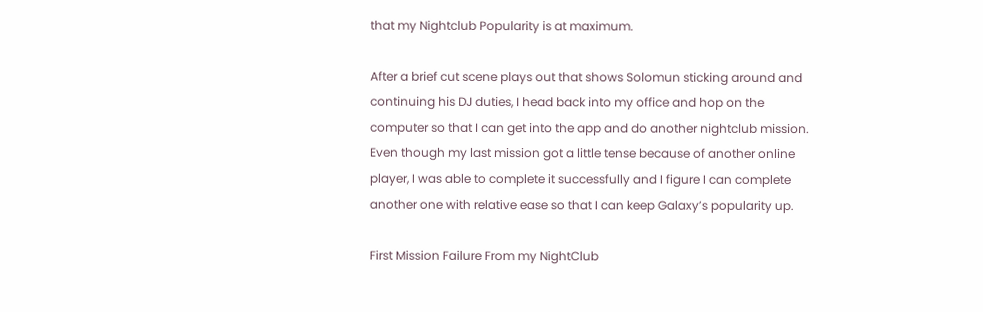that my Nightclub Popularity is at maximum.

After a brief cut scene plays out that shows Solomun sticking around and continuing his DJ duties, I head back into my office and hop on the computer so that I can get into the app and do another nightclub mission. Even though my last mission got a little tense because of another online player, I was able to complete it successfully and I figure I can complete another one with relative ease so that I can keep Galaxy’s popularity up.

First Mission Failure From my NightClub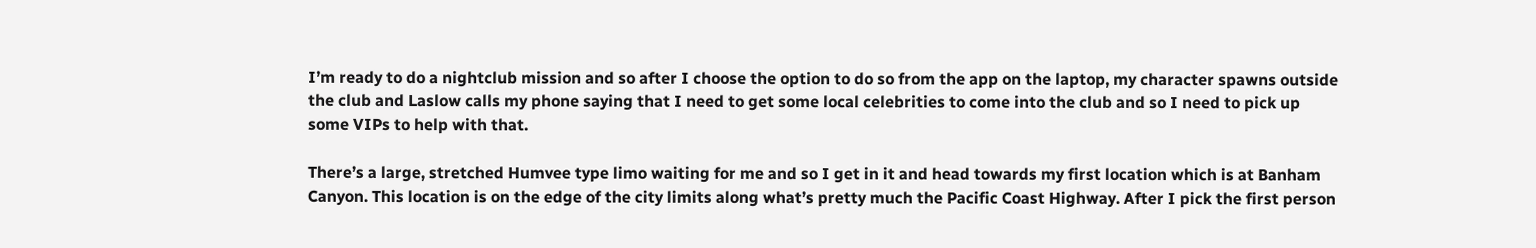I’m ready to do a nightclub mission and so after I choose the option to do so from the app on the laptop, my character spawns outside the club and Laslow calls my phone saying that I need to get some local celebrities to come into the club and so I need to pick up some VIPs to help with that.

There’s a large, stretched Humvee type limo waiting for me and so I get in it and head towards my first location which is at Banham Canyon. This location is on the edge of the city limits along what’s pretty much the Pacific Coast Highway. After I pick the first person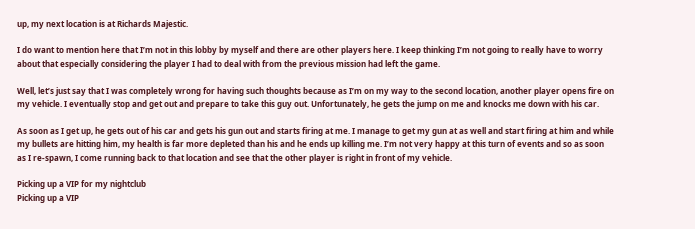up, my next location is at Richards Majestic.

I do want to mention here that I’m not in this lobby by myself and there are other players here. I keep thinking I’m not going to really have to worry about that especially considering the player I had to deal with from the previous mission had left the game.

Well, let’s just say that I was completely wrong for having such thoughts because as I’m on my way to the second location, another player opens fire on my vehicle. I eventually stop and get out and prepare to take this guy out. Unfortunately, he gets the jump on me and knocks me down with his car.

As soon as I get up, he gets out of his car and gets his gun out and starts firing at me. I manage to get my gun at as well and start firing at him and while my bullets are hitting him, my health is far more depleted than his and he ends up killing me. I’m not very happy at this turn of events and so as soon as I re-spawn, I come running back to that location and see that the other player is right in front of my vehicle.

Picking up a VIP for my nightclub
Picking up a VIP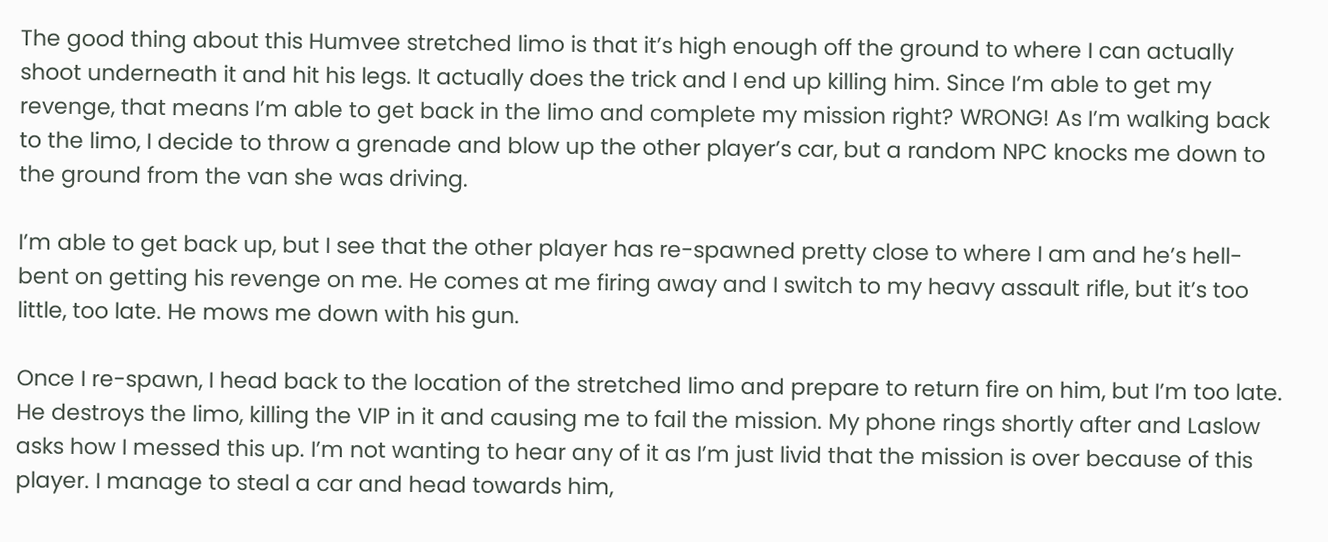The good thing about this Humvee stretched limo is that it’s high enough off the ground to where I can actually shoot underneath it and hit his legs. It actually does the trick and I end up killing him. Since I’m able to get my revenge, that means I’m able to get back in the limo and complete my mission right? WRONG! As I’m walking back to the limo, I decide to throw a grenade and blow up the other player’s car, but a random NPC knocks me down to the ground from the van she was driving.

I’m able to get back up, but I see that the other player has re-spawned pretty close to where I am and he’s hell-bent on getting his revenge on me. He comes at me firing away and I switch to my heavy assault rifle, but it’s too little, too late. He mows me down with his gun.

Once I re-spawn, I head back to the location of the stretched limo and prepare to return fire on him, but I’m too late. He destroys the limo, killing the VIP in it and causing me to fail the mission. My phone rings shortly after and Laslow asks how I messed this up. I’m not wanting to hear any of it as I’m just livid that the mission is over because of this player. I manage to steal a car and head towards him,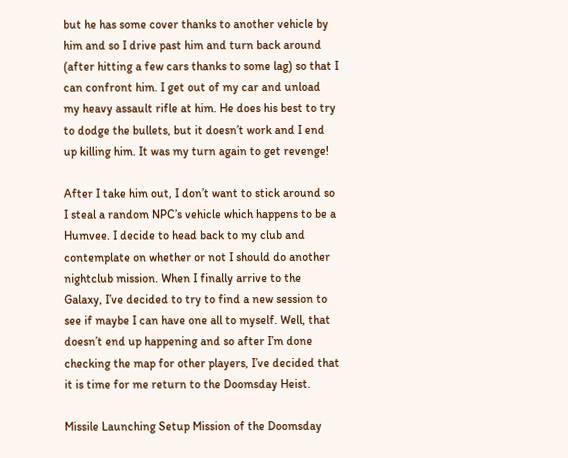but he has some cover thanks to another vehicle by him and so I drive past him and turn back around (after hitting a few cars thanks to some lag) so that I can confront him. I get out of my car and unload my heavy assault rifle at him. He does his best to try to dodge the bullets, but it doesn’t work and I end up killing him. It was my turn again to get revenge!

After I take him out, I don’t want to stick around so I steal a random NPC’s vehicle which happens to be a Humvee. I decide to head back to my club and contemplate on whether or not I should do another nightclub mission. When I finally arrive to the Galaxy, I’ve decided to try to find a new session to see if maybe I can have one all to myself. Well, that doesn’t end up happening and so after I’m done checking the map for other players, I’ve decided that it is time for me return to the Doomsday Heist.

Missile Launching Setup Mission of the Doomsday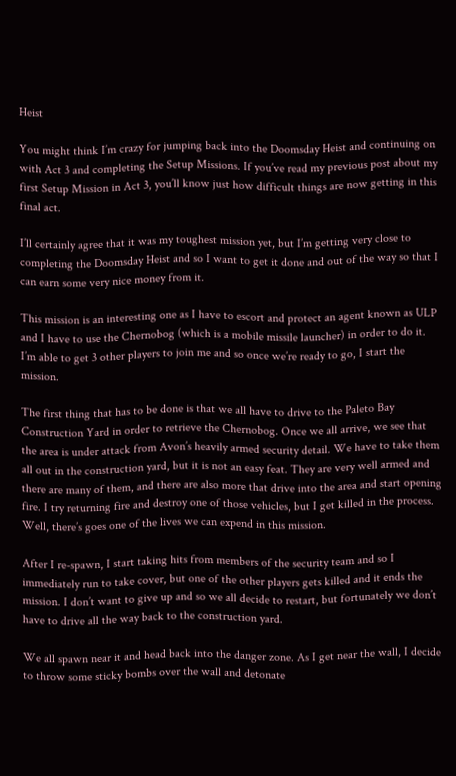Heist

You might think I’m crazy for jumping back into the Doomsday Heist and continuing on with Act 3 and completing the Setup Missions. If you’ve read my previous post about my first Setup Mission in Act 3, you’ll know just how difficult things are now getting in this final act.

I’ll certainly agree that it was my toughest mission yet, but I’m getting very close to completing the Doomsday Heist and so I want to get it done and out of the way so that I can earn some very nice money from it.

This mission is an interesting one as I have to escort and protect an agent known as ULP and I have to use the Chernobog (which is a mobile missile launcher) in order to do it. I’m able to get 3 other players to join me and so once we’re ready to go, I start the mission.

The first thing that has to be done is that we all have to drive to the Paleto Bay Construction Yard in order to retrieve the Chernobog. Once we all arrive, we see that the area is under attack from Avon’s heavily armed security detail. We have to take them all out in the construction yard, but it is not an easy feat. They are very well armed and there are many of them, and there are also more that drive into the area and start opening fire. I try returning fire and destroy one of those vehicles, but I get killed in the process. Well, there’s goes one of the lives we can expend in this mission.

After I re-spawn, I start taking hits from members of the security team and so I immediately run to take cover, but one of the other players gets killed and it ends the mission. I don’t want to give up and so we all decide to restart, but fortunately we don’t have to drive all the way back to the construction yard.

We all spawn near it and head back into the danger zone. As I get near the wall, I decide to throw some sticky bombs over the wall and detonate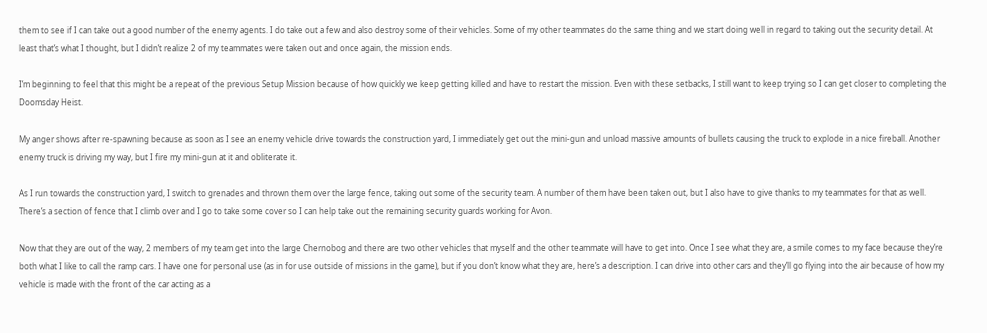them to see if I can take out a good number of the enemy agents. I do take out a few and also destroy some of their vehicles. Some of my other teammates do the same thing and we start doing well in regard to taking out the security detail. At least that’s what I thought, but I didn’t realize 2 of my teammates were taken out and once again, the mission ends.

I’m beginning to feel that this might be a repeat of the previous Setup Mission because of how quickly we keep getting killed and have to restart the mission. Even with these setbacks, I still want to keep trying so I can get closer to completing the Doomsday Heist.

My anger shows after re-spawning because as soon as I see an enemy vehicle drive towards the construction yard, I immediately get out the mini-gun and unload massive amounts of bullets causing the truck to explode in a nice fireball. Another enemy truck is driving my way, but I fire my mini-gun at it and obliterate it.

As I run towards the construction yard, I switch to grenades and thrown them over the large fence, taking out some of the security team. A number of them have been taken out, but I also have to give thanks to my teammates for that as well. There’s a section of fence that I climb over and I go to take some cover so I can help take out the remaining security guards working for Avon.

Now that they are out of the way, 2 members of my team get into the large Chernobog and there are two other vehicles that myself and the other teammate will have to get into. Once I see what they are, a smile comes to my face because they’re both what I like to call the ramp cars. I have one for personal use (as in for use outside of missions in the game), but if you don’t know what they are, here’s a description. I can drive into other cars and they’ll go flying into the air because of how my vehicle is made with the front of the car acting as a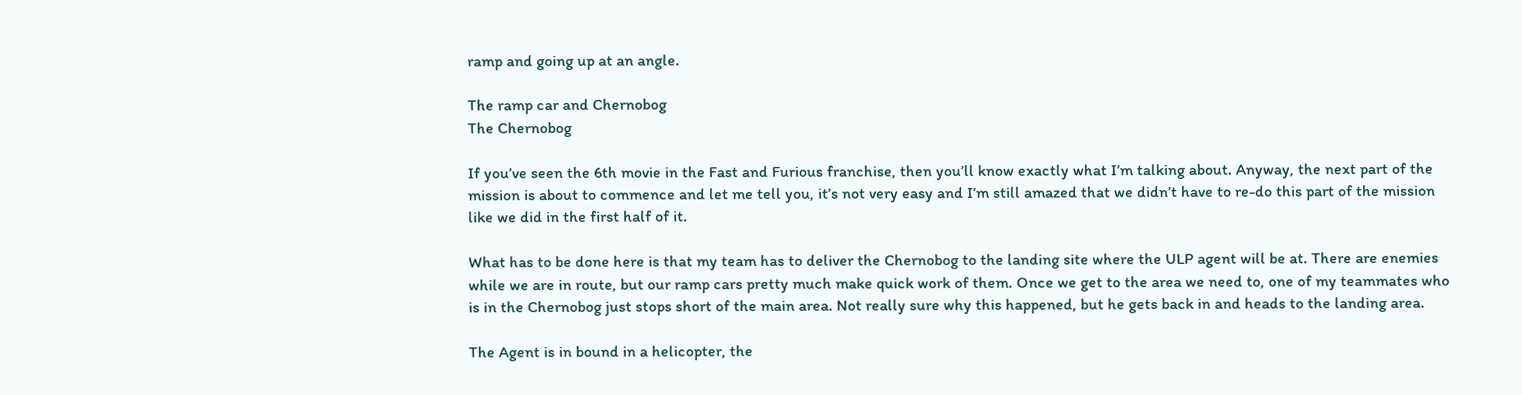ramp and going up at an angle.

The ramp car and Chernobog
The Chernobog

If you’ve seen the 6th movie in the Fast and Furious franchise, then you’ll know exactly what I’m talking about. Anyway, the next part of the mission is about to commence and let me tell you, it’s not very easy and I’m still amazed that we didn’t have to re-do this part of the mission like we did in the first half of it.

What has to be done here is that my team has to deliver the Chernobog to the landing site where the ULP agent will be at. There are enemies while we are in route, but our ramp cars pretty much make quick work of them. Once we get to the area we need to, one of my teammates who is in the Chernobog just stops short of the main area. Not really sure why this happened, but he gets back in and heads to the landing area.

The Agent is in bound in a helicopter, the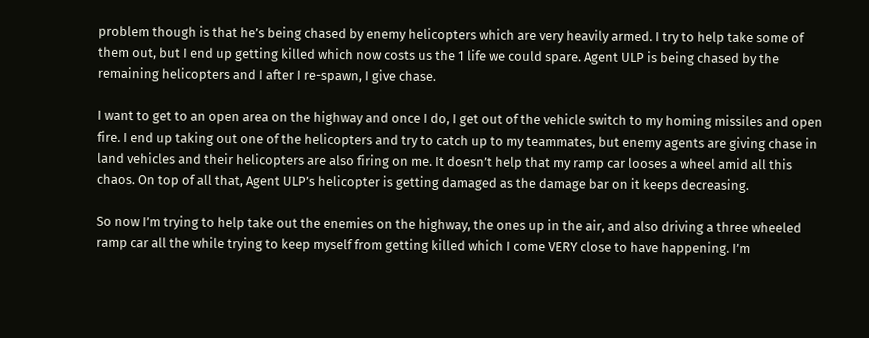problem though is that he’s being chased by enemy helicopters which are very heavily armed. I try to help take some of them out, but I end up getting killed which now costs us the 1 life we could spare. Agent ULP is being chased by the remaining helicopters and I after I re-spawn, I give chase.

I want to get to an open area on the highway and once I do, I get out of the vehicle switch to my homing missiles and open fire. I end up taking out one of the helicopters and try to catch up to my teammates, but enemy agents are giving chase in land vehicles and their helicopters are also firing on me. It doesn’t help that my ramp car looses a wheel amid all this chaos. On top of all that, Agent ULP’s helicopter is getting damaged as the damage bar on it keeps decreasing.

So now I’m trying to help take out the enemies on the highway, the ones up in the air, and also driving a three wheeled ramp car all the while trying to keep myself from getting killed which I come VERY close to have happening. I’m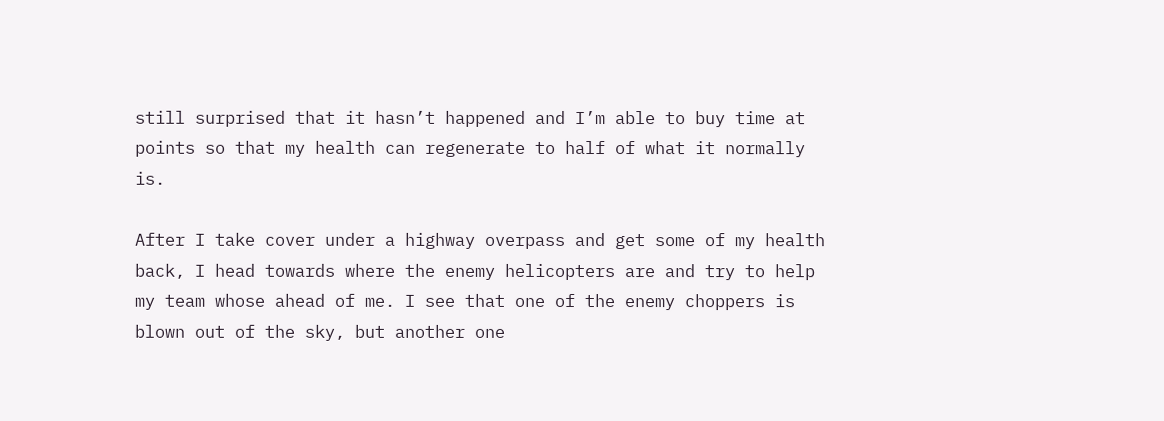still surprised that it hasn’t happened and I’m able to buy time at points so that my health can regenerate to half of what it normally is.

After I take cover under a highway overpass and get some of my health back, I head towards where the enemy helicopters are and try to help my team whose ahead of me. I see that one of the enemy choppers is blown out of the sky, but another one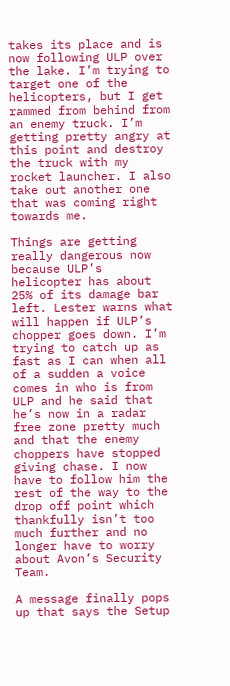takes its place and is now following ULP over the lake. I’m trying to target one of the helicopters, but I get rammed from behind from an enemy truck. I’m getting pretty angry at this point and destroy the truck with my rocket launcher. I also take out another one that was coming right towards me.

Things are getting really dangerous now because ULP’s helicopter has about 25% of its damage bar left. Lester warns what will happen if ULP’s chopper goes down. I’m trying to catch up as fast as I can when all of a sudden a voice comes in who is from ULP and he said that he’s now in a radar free zone pretty much and that the enemy choppers have stopped giving chase. I now have to follow him the rest of the way to the drop off point which thankfully isn’t too much further and no longer have to worry about Avon’s Security Team.

A message finally pops up that says the Setup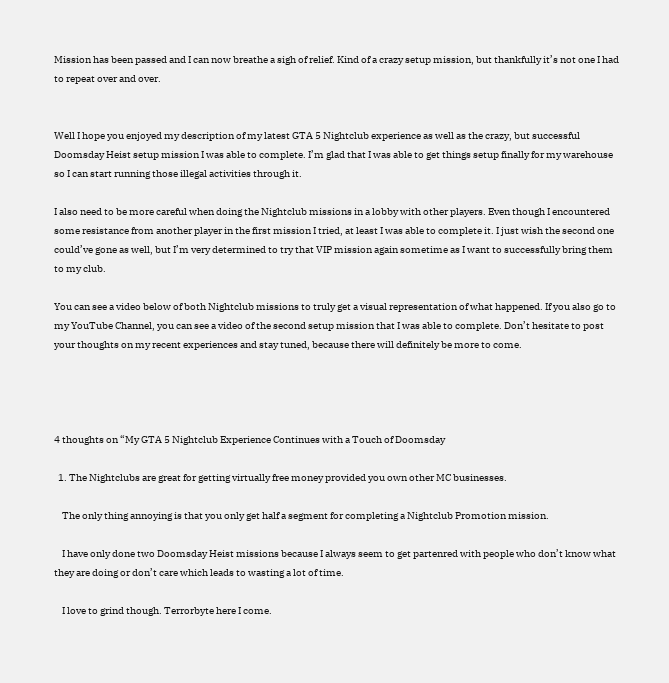Mission has been passed and I can now breathe a sigh of relief. Kind of a crazy setup mission, but thankfully it’s not one I had to repeat over and over.


Well I hope you enjoyed my description of my latest GTA 5 Nightclub experience as well as the crazy, but successful Doomsday Heist setup mission I was able to complete. I’m glad that I was able to get things setup finally for my warehouse so I can start running those illegal activities through it.

I also need to be more careful when doing the Nightclub missions in a lobby with other players. Even though I encountered some resistance from another player in the first mission I tried, at least I was able to complete it. I just wish the second one could’ve gone as well, but I’m very determined to try that VIP mission again sometime as I want to successfully bring them to my club.

You can see a video below of both Nightclub missions to truly get a visual representation of what happened. If you also go to my YouTube Channel, you can see a video of the second setup mission that I was able to complete. Don’t hesitate to post your thoughts on my recent experiences and stay tuned, because there will definitely be more to come.




4 thoughts on “My GTA 5 Nightclub Experience Continues with a Touch of Doomsday

  1. The Nightclubs are great for getting virtually free money provided you own other MC businesses.

    The only thing annoying is that you only get half a segment for completing a Nightclub Promotion mission.

    I have only done two Doomsday Heist missions because I always seem to get partenred with people who don’t know what they are doing or don’t care which leads to wasting a lot of time.

    I love to grind though. Terrorbyte here I come.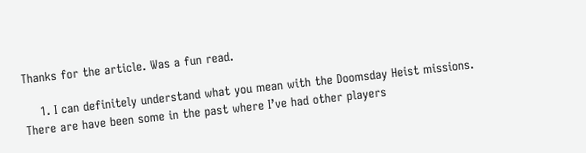Thanks for the article. Was a fun read.

    1. I can definitely understand what you mean with the Doomsday Heist missions. There are have been some in the past where I’ve had other players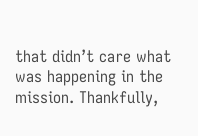that didn’t care what was happening in the mission. Thankfully,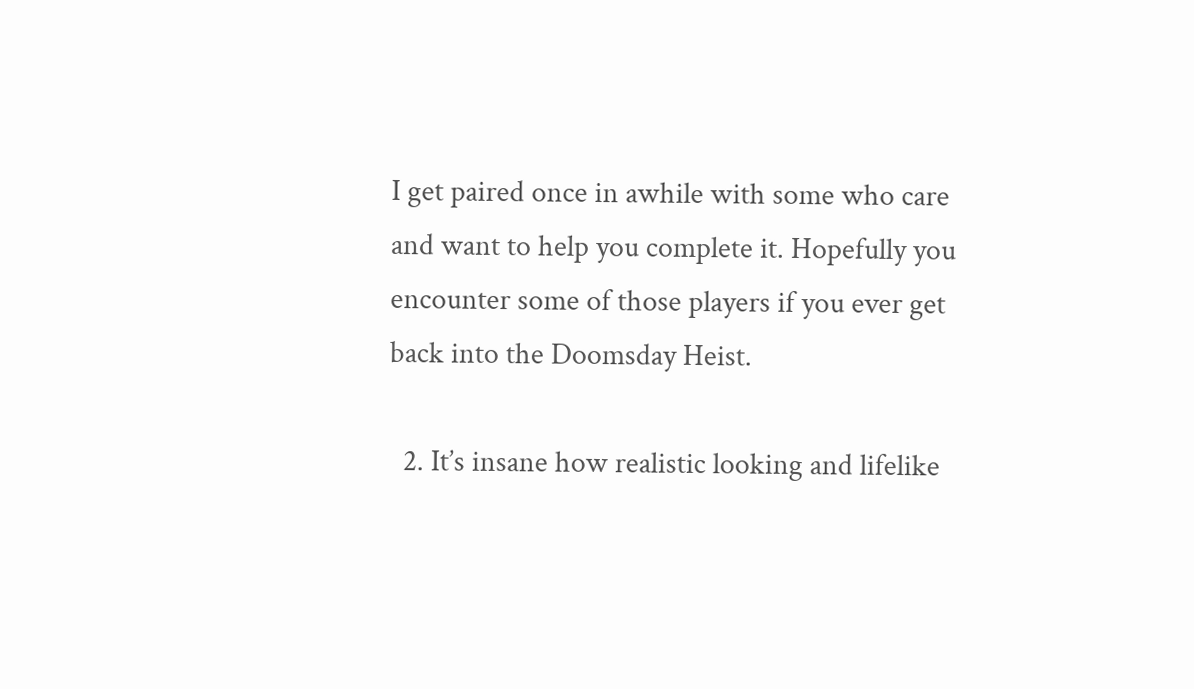I get paired once in awhile with some who care and want to help you complete it. Hopefully you encounter some of those players if you ever get back into the Doomsday Heist.

  2. It’s insane how realistic looking and lifelike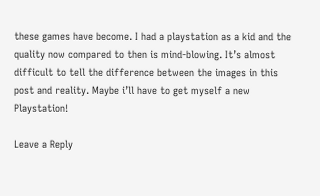these games have become. I had a playstation as a kid and the quality now compared to then is mind-blowing. It’s almost difficult to tell the difference between the images in this post and reality. Maybe i’ll have to get myself a new Playstation!

Leave a Reply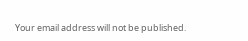Your email address will not be published.